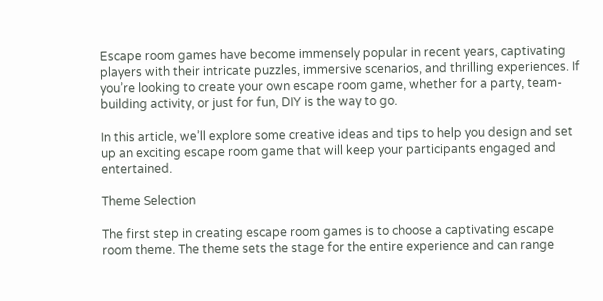Escape room games have become immensely popular in recent years, captivating players with their intricate puzzles, immersive scenarios, and thrilling experiences. If you’re looking to create your own escape room game, whether for a party, team-building activity, or just for fun, DIY is the way to go.

In this article, we’ll explore some creative ideas and tips to help you design and set up an exciting escape room game that will keep your participants engaged and entertained.

Theme Selection

The first step in creating escape room games is to choose a captivating escape room theme. The theme sets the stage for the entire experience and can range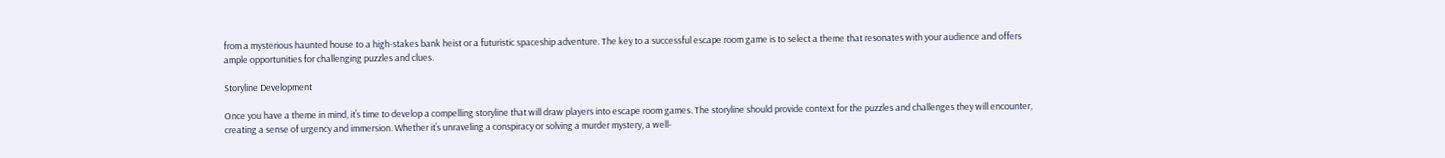from a mysterious haunted house to a high-stakes bank heist or a futuristic spaceship adventure. The key to a successful escape room game is to select a theme that resonates with your audience and offers ample opportunities for challenging puzzles and clues.

Storyline Development

Once you have a theme in mind, it’s time to develop a compelling storyline that will draw players into escape room games. The storyline should provide context for the puzzles and challenges they will encounter, creating a sense of urgency and immersion. Whether it’s unraveling a conspiracy or solving a murder mystery, a well-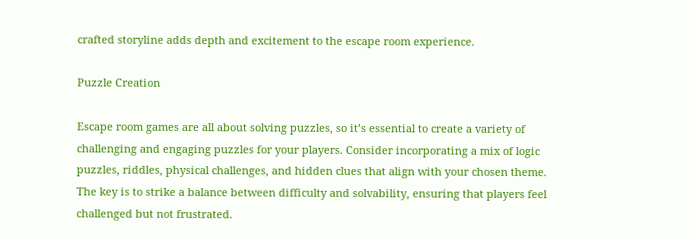crafted storyline adds depth and excitement to the escape room experience.

Puzzle Creation

Escape room games are all about solving puzzles, so it’s essential to create a variety of challenging and engaging puzzles for your players. Consider incorporating a mix of logic puzzles, riddles, physical challenges, and hidden clues that align with your chosen theme. The key is to strike a balance between difficulty and solvability, ensuring that players feel challenged but not frustrated.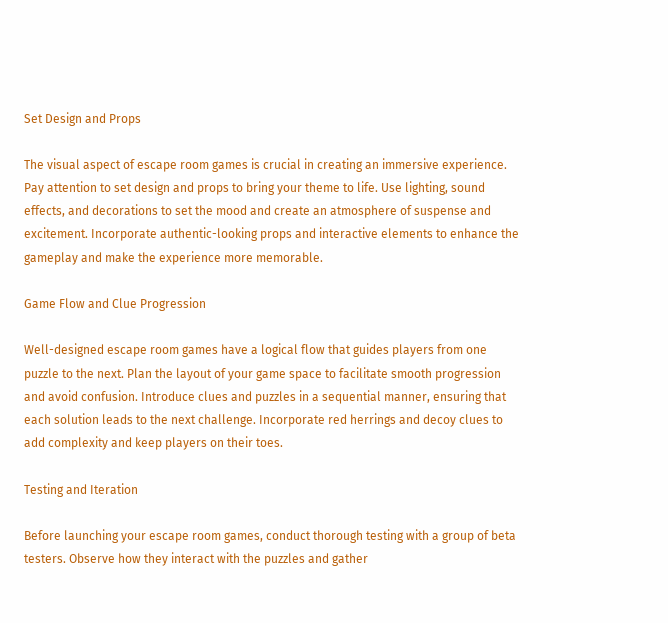Set Design and Props

The visual aspect of escape room games is crucial in creating an immersive experience. Pay attention to set design and props to bring your theme to life. Use lighting, sound effects, and decorations to set the mood and create an atmosphere of suspense and excitement. Incorporate authentic-looking props and interactive elements to enhance the gameplay and make the experience more memorable.

Game Flow and Clue Progression

Well-designed escape room games have a logical flow that guides players from one puzzle to the next. Plan the layout of your game space to facilitate smooth progression and avoid confusion. Introduce clues and puzzles in a sequential manner, ensuring that each solution leads to the next challenge. Incorporate red herrings and decoy clues to add complexity and keep players on their toes.

Testing and Iteration

Before launching your escape room games, conduct thorough testing with a group of beta testers. Observe how they interact with the puzzles and gather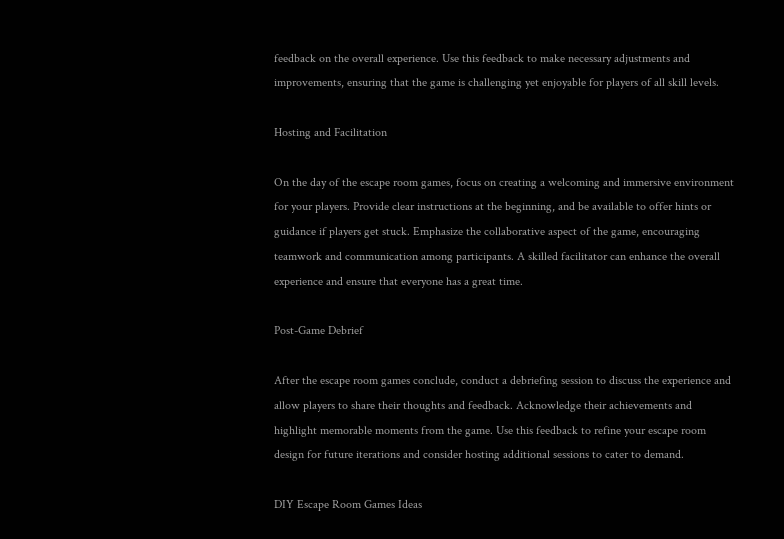feedback on the overall experience. Use this feedback to make necessary adjustments and improvements, ensuring that the game is challenging yet enjoyable for players of all skill levels.

Hosting and Facilitation

On the day of the escape room games, focus on creating a welcoming and immersive environment for your players. Provide clear instructions at the beginning, and be available to offer hints or guidance if players get stuck. Emphasize the collaborative aspect of the game, encouraging teamwork and communication among participants. A skilled facilitator can enhance the overall experience and ensure that everyone has a great time.

Post-Game Debrief

After the escape room games conclude, conduct a debriefing session to discuss the experience and allow players to share their thoughts and feedback. Acknowledge their achievements and highlight memorable moments from the game. Use this feedback to refine your escape room design for future iterations and consider hosting additional sessions to cater to demand.

DIY Escape Room Games Ideas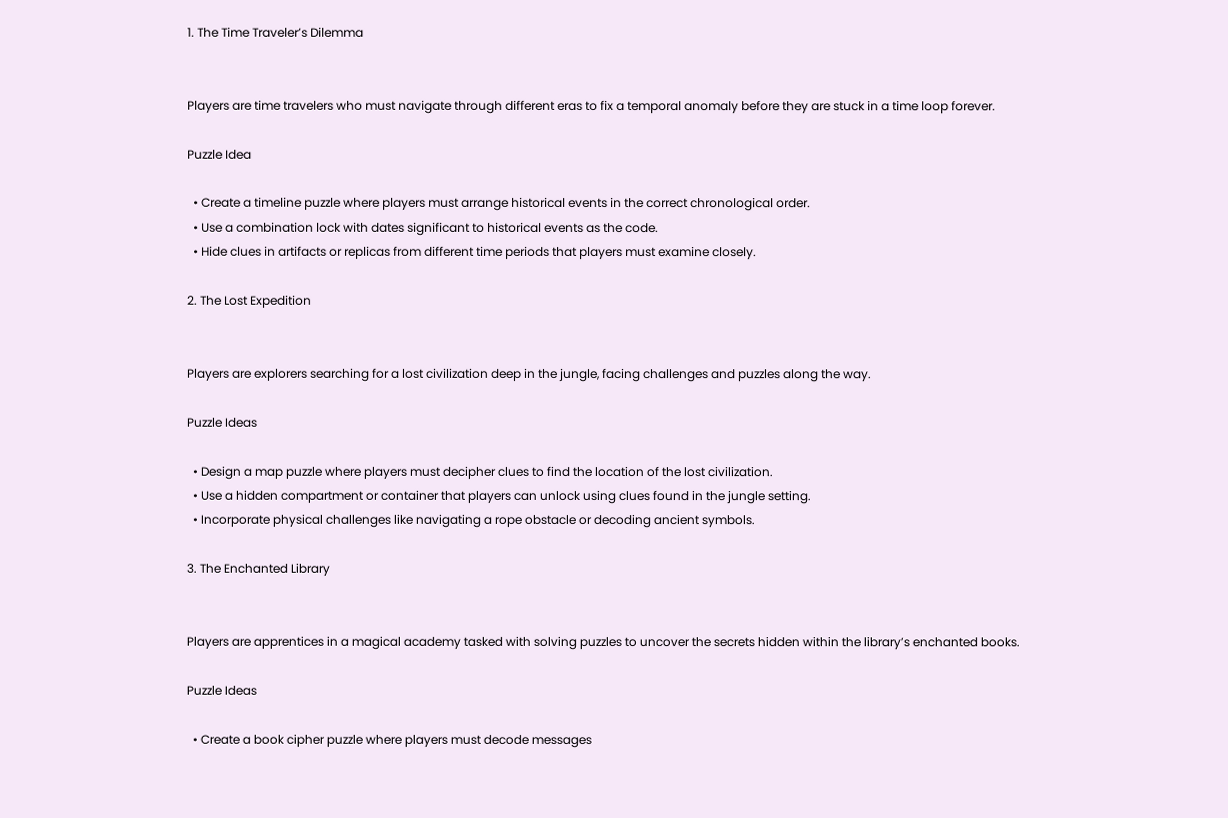1. The Time Traveler’s Dilemma


Players are time travelers who must navigate through different eras to fix a temporal anomaly before they are stuck in a time loop forever.

Puzzle Idea

  • Create a timeline puzzle where players must arrange historical events in the correct chronological order.
  • Use a combination lock with dates significant to historical events as the code.
  • Hide clues in artifacts or replicas from different time periods that players must examine closely.

2. The Lost Expedition


Players are explorers searching for a lost civilization deep in the jungle, facing challenges and puzzles along the way.

Puzzle Ideas

  • Design a map puzzle where players must decipher clues to find the location of the lost civilization.
  • Use a hidden compartment or container that players can unlock using clues found in the jungle setting.
  • Incorporate physical challenges like navigating a rope obstacle or decoding ancient symbols.

3. The Enchanted Library


Players are apprentices in a magical academy tasked with solving puzzles to uncover the secrets hidden within the library’s enchanted books.

Puzzle Ideas

  • Create a book cipher puzzle where players must decode messages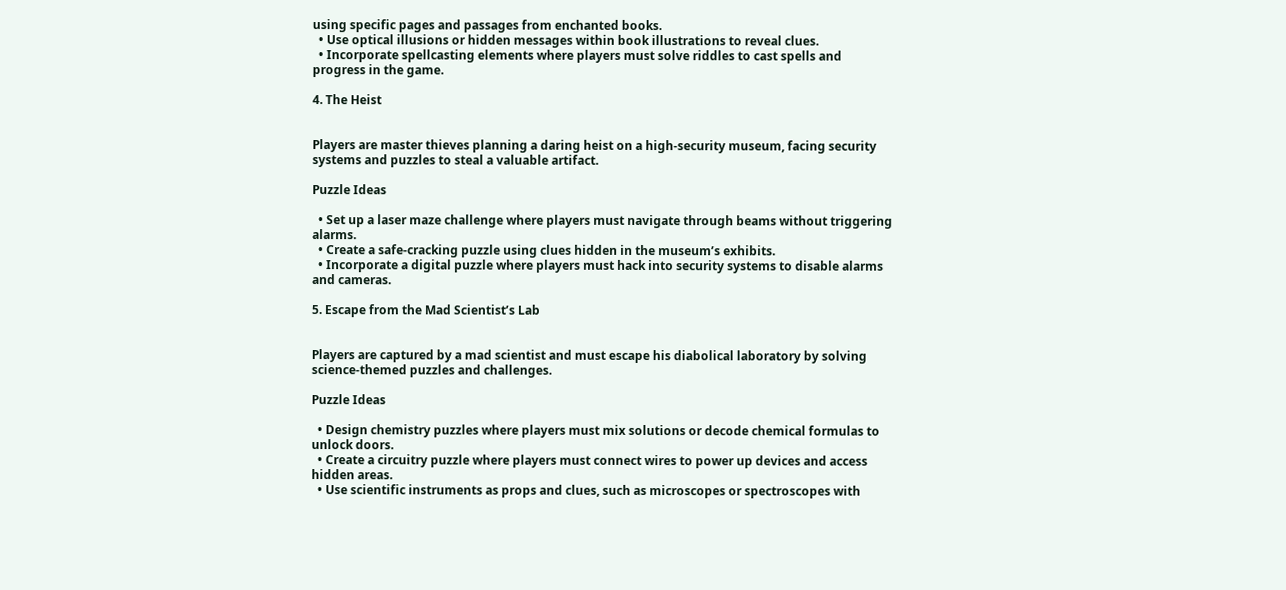using specific pages and passages from enchanted books.
  • Use optical illusions or hidden messages within book illustrations to reveal clues.
  • Incorporate spellcasting elements where players must solve riddles to cast spells and progress in the game.

4. The Heist


Players are master thieves planning a daring heist on a high-security museum, facing security systems and puzzles to steal a valuable artifact.

Puzzle Ideas

  • Set up a laser maze challenge where players must navigate through beams without triggering alarms.
  • Create a safe-cracking puzzle using clues hidden in the museum’s exhibits.
  • Incorporate a digital puzzle where players must hack into security systems to disable alarms and cameras.

5. Escape from the Mad Scientist’s Lab


Players are captured by a mad scientist and must escape his diabolical laboratory by solving science-themed puzzles and challenges.

Puzzle Ideas

  • Design chemistry puzzles where players must mix solutions or decode chemical formulas to unlock doors.
  • Create a circuitry puzzle where players must connect wires to power up devices and access hidden areas.
  • Use scientific instruments as props and clues, such as microscopes or spectroscopes with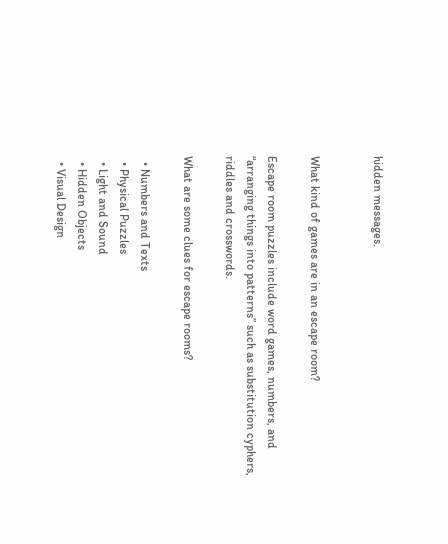hidden messages.


What kind of games are in an escape room?

Escape room puzzles include word games, numbers, and “arranging things into patterns” such as substitution cyphers, riddles and crosswords.

What are some clues for escape rooms?

  • Numbers and Texts
  • Physical Puzzles
  • Light and Sound
  • Hidden Objects
  • Visual Design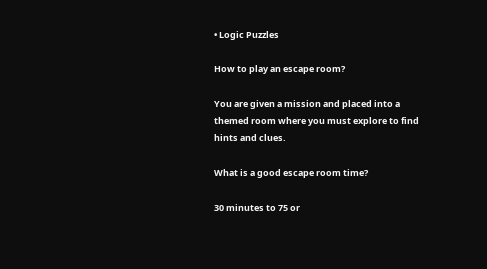• Logic Puzzles

How to play an escape room?

You are given a mission and placed into a themed room where you must explore to find hints and clues.

What is a good escape room time?

30 minutes to 75 or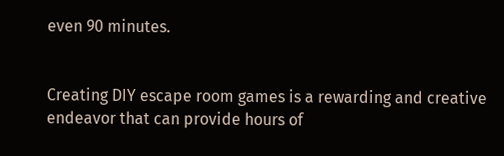even 90 minutes.


Creating DIY escape room games is a rewarding and creative endeavor that can provide hours of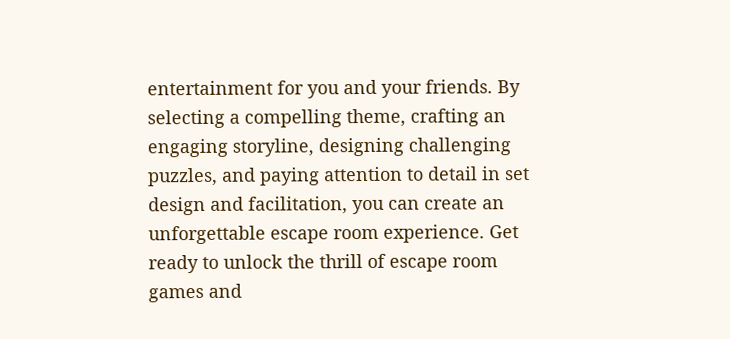entertainment for you and your friends. By selecting a compelling theme, crafting an engaging storyline, designing challenging puzzles, and paying attention to detail in set design and facilitation, you can create an unforgettable escape room experience. Get ready to unlock the thrill of escape room games and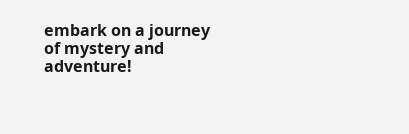embark on a journey of mystery and adventure!